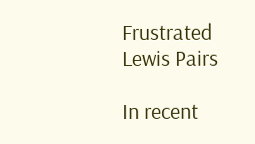Frustrated Lewis Pairs

In recent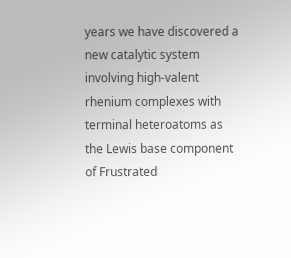years we have discovered a new catalytic system involving high-valent rhenium complexes with terminal heteroatoms as the Lewis base component of Frustrated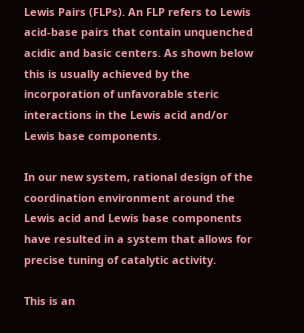Lewis Pairs (FLPs). An FLP refers to Lewis acid-base pairs that contain unquenched acidic and basic centers. As shown below this is usually achieved by the incorporation of unfavorable steric interactions in the Lewis acid and/or Lewis base components.

In our new system, rational design of the coordination environment around the Lewis acid and Lewis base components have resulted in a system that allows for precise tuning of catalytic activity.

This is an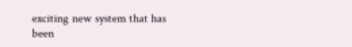exciting new system that has been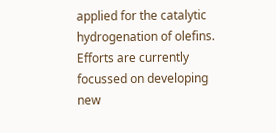applied for the catalytic hydrogenation of olefins. Efforts are currently focussed on developing new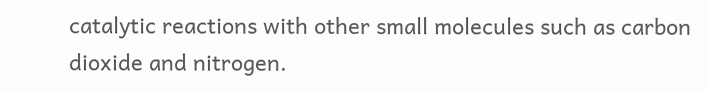catalytic reactions with other small molecules such as carbon dioxide and nitrogen.